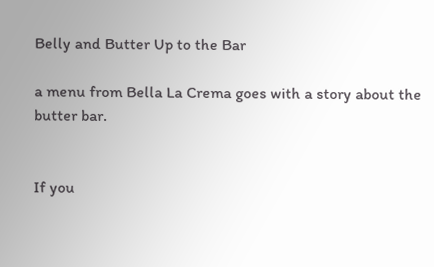Belly and Butter Up to the Bar

a menu from Bella La Crema goes with a story about the butter bar.


If you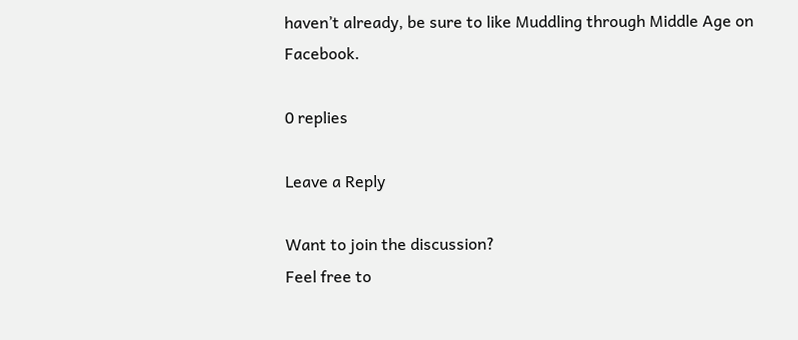haven’t already, be sure to like Muddling through Middle Age on Facebook.

0 replies

Leave a Reply

Want to join the discussion?
Feel free to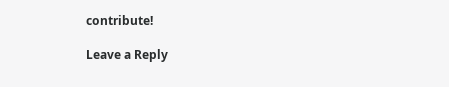contribute!

Leave a Reply